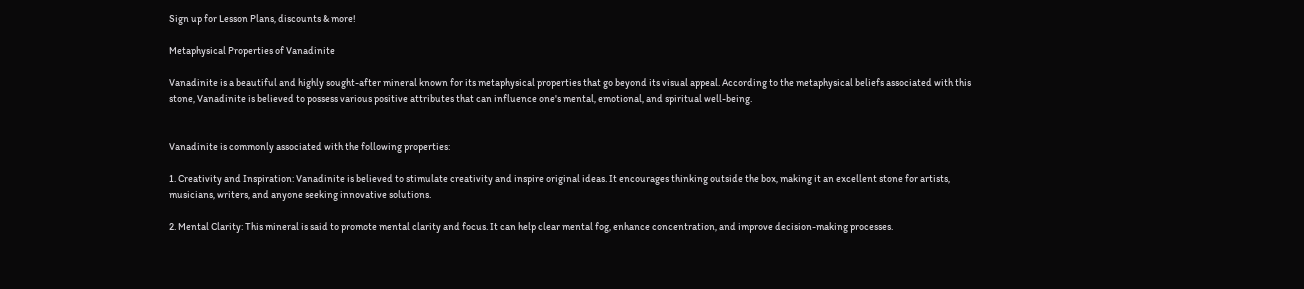Sign up for Lesson Plans, discounts & more!

Metaphysical Properties of Vanadinite

Vanadinite is a beautiful and highly sought-after mineral known for its metaphysical properties that go beyond its visual appeal. According to the metaphysical beliefs associated with this stone, Vanadinite is believed to possess various positive attributes that can influence one's mental, emotional, and spiritual well-being.


Vanadinite is commonly associated with the following properties:

1. Creativity and Inspiration: Vanadinite is believed to stimulate creativity and inspire original ideas. It encourages thinking outside the box, making it an excellent stone for artists, musicians, writers, and anyone seeking innovative solutions.

2. Mental Clarity: This mineral is said to promote mental clarity and focus. It can help clear mental fog, enhance concentration, and improve decision-making processes.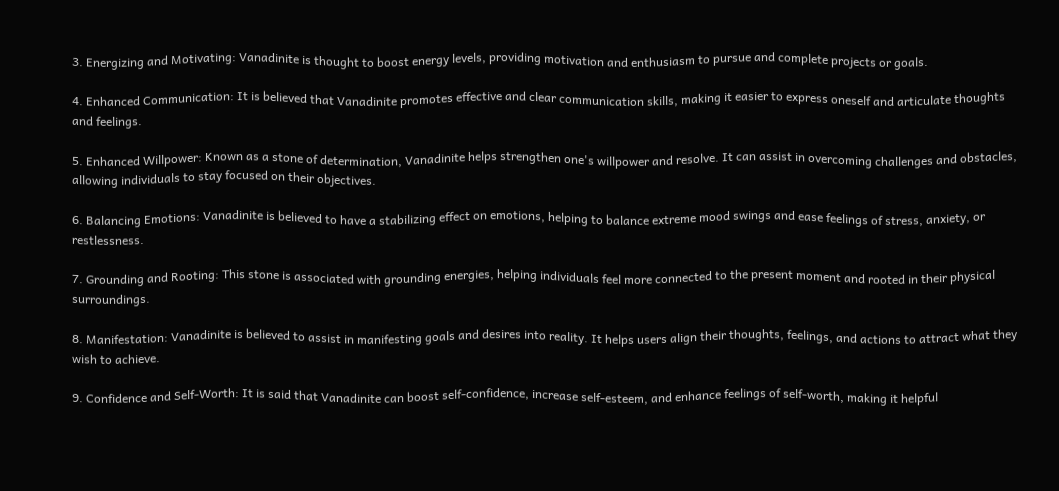3. Energizing and Motivating: Vanadinite is thought to boost energy levels, providing motivation and enthusiasm to pursue and complete projects or goals.

4. Enhanced Communication: It is believed that Vanadinite promotes effective and clear communication skills, making it easier to express oneself and articulate thoughts and feelings.

5. Enhanced Willpower: Known as a stone of determination, Vanadinite helps strengthen one's willpower and resolve. It can assist in overcoming challenges and obstacles, allowing individuals to stay focused on their objectives.

6. Balancing Emotions: Vanadinite is believed to have a stabilizing effect on emotions, helping to balance extreme mood swings and ease feelings of stress, anxiety, or restlessness.

7. Grounding and Rooting: This stone is associated with grounding energies, helping individuals feel more connected to the present moment and rooted in their physical surroundings.

8. Manifestation: Vanadinite is believed to assist in manifesting goals and desires into reality. It helps users align their thoughts, feelings, and actions to attract what they wish to achieve.

9. Confidence and Self-Worth: It is said that Vanadinite can boost self-confidence, increase self-esteem, and enhance feelings of self-worth, making it helpful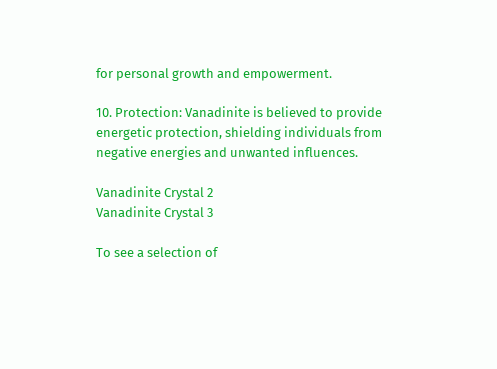for personal growth and empowerment.

10. Protection: Vanadinite is believed to provide energetic protection, shielding individuals from negative energies and unwanted influences.

Vanadinite Crystal 2
Vanadinite Crystal 3

To see a selection of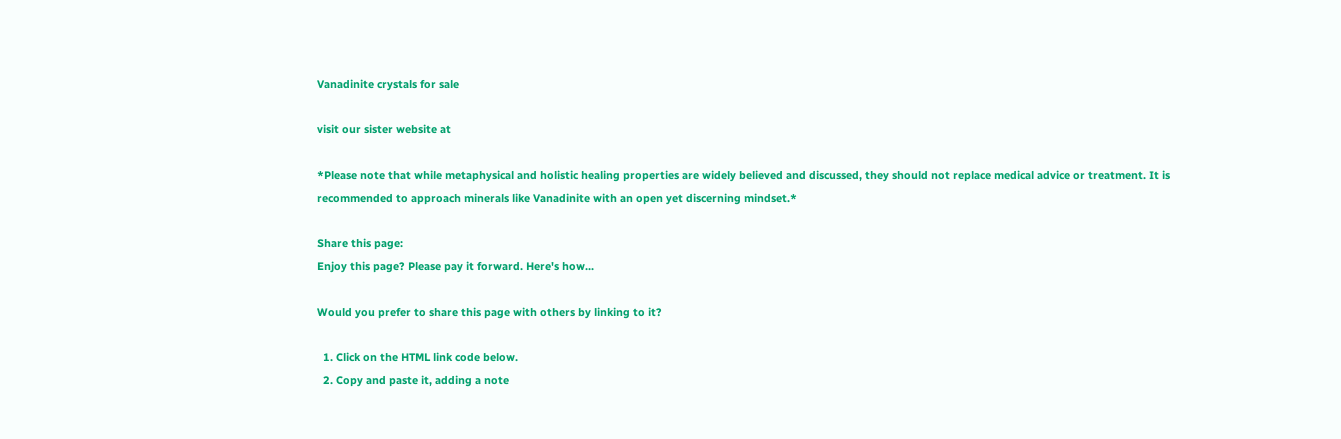Vanadinite crystals for sale

visit our sister website at

*Please note that while metaphysical and holistic healing properties are widely believed and discussed, they should not replace medical advice or treatment. It is recommended to approach minerals like Vanadinite with an open yet discerning mindset.*

Share this page:
Enjoy this page? Please pay it forward. Here's how...

Would you prefer to share this page with others by linking to it?

  1. Click on the HTML link code below.
  2. Copy and paste it, adding a note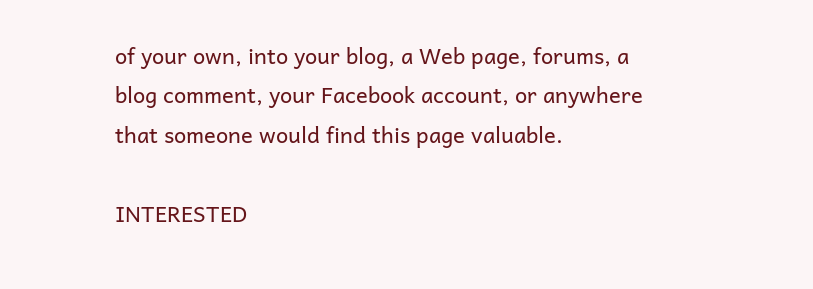of your own, into your blog, a Web page, forums, a blog comment, your Facebook account, or anywhere that someone would find this page valuable.

INTERESTED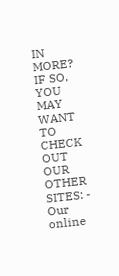IN MORE? IF SO, YOU MAY WANT TO CHECK OUT OUR OTHER SITES: - Our online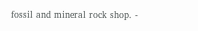fossil and mineral rock shop. -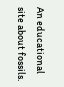An educational site about fossils.